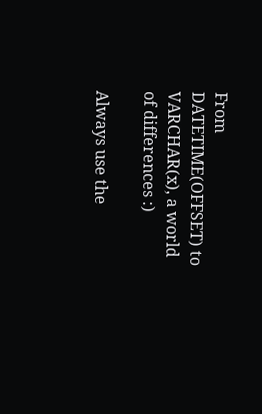From DATETIME(OFFSET) to VARCHAR(x), a world of differences :)

Always use the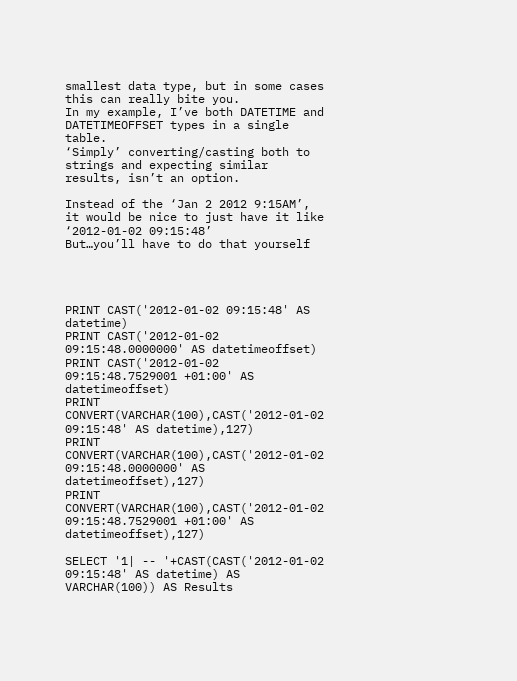smallest data type, but in some cases this can really bite you.
In my example, I’ve both DATETIME and DATETIMEOFFSET types in a single table.
‘Simply’ converting/casting both to strings and expecting similar results, isn’t an option.

Instead of the ‘Jan 2 2012 9:15AM’, it would be nice to just have it like ‘2012-01-02 09:15:48’
But…you’ll have to do that yourself




PRINT CAST('2012-01-02 09:15:48' AS datetime)
PRINT CAST('2012-01-02 09:15:48.0000000' AS datetimeoffset)
PRINT CAST('2012-01-02 09:15:48.7529001 +01:00' AS datetimeoffset)
PRINT CONVERT(VARCHAR(100),CAST('2012-01-02 09:15:48' AS datetime),127)
PRINT CONVERT(VARCHAR(100),CAST('2012-01-02 09:15:48.0000000' AS datetimeoffset),127)
PRINT CONVERT(VARCHAR(100),CAST('2012-01-02 09:15:48.7529001 +01:00' AS datetimeoffset),127)

SELECT '1| -- '+CAST(CAST('2012-01-02 09:15:48' AS datetime) AS VARCHAR(100)) AS Results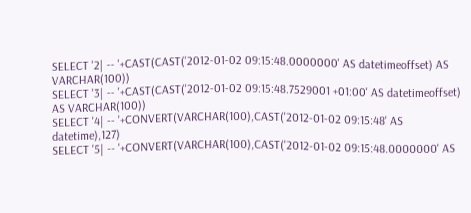SELECT '2| -- '+CAST(CAST('2012-01-02 09:15:48.0000000' AS datetimeoffset) AS VARCHAR(100))
SELECT '3| -- '+CAST(CAST('2012-01-02 09:15:48.7529001 +01:00' AS datetimeoffset) AS VARCHAR(100))
SELECT '4| -- '+CONVERT(VARCHAR(100),CAST('2012-01-02 09:15:48' AS datetime),127)
SELECT '5| -- '+CONVERT(VARCHAR(100),CAST('2012-01-02 09:15:48.0000000' AS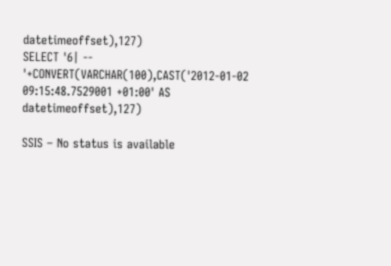datetimeoffset),127)
SELECT '6| -- '+CONVERT(VARCHAR(100),CAST('2012-01-02 09:15:48.7529001 +01:00' AS datetimeoffset),127)

SSIS – No status is available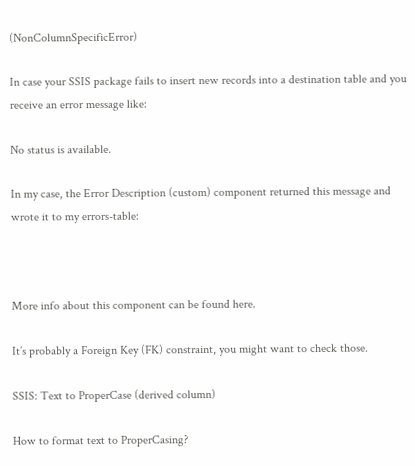(NonColumnSpecificError)

In case your SSIS package fails to insert new records into a destination table and you receive an error message like:

No status is available.

In my case, the Error Description (custom) component returned this message and wrote it to my errors-table:



More info about this component can be found here.

It’s probably a Foreign Key (FK) constraint, you might want to check those.

SSIS: Text to ProperCase (derived column)

How to format text to ProperCasing?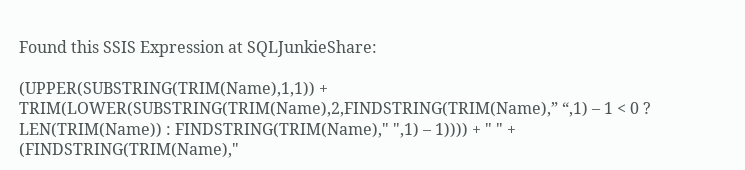Found this SSIS Expression at SQLJunkieShare:

(UPPER(SUBSTRING(TRIM(Name),1,1)) + TRIM(LOWER(SUBSTRING(TRIM(Name),2,FINDSTRING(TRIM(Name),” “,1) – 1 < 0 ? LEN(TRIM(Name)) : FINDSTRING(TRIM(Name)," ",1) – 1)))) + " " + (FINDSTRING(TRIM(Name),"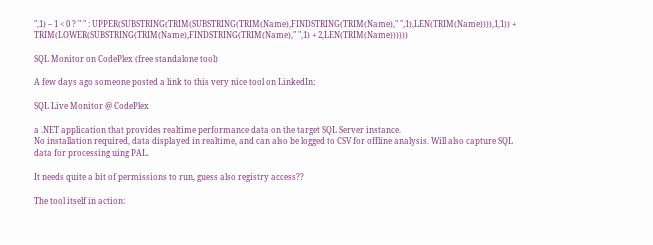",1) – 1 < 0 ? " " : UPPER(SUBSTRING(TRIM(SUBSTRING(TRIM(Name),FINDSTRING(TRIM(Name)," ",1),LEN(TRIM(Name)))),1,1)) + TRIM(LOWER(SUBSTRING(TRIM(Name),FINDSTRING(TRIM(Name)," ",1) + 2,LEN(TRIM(Name))))))

SQL Monitor on CodePlex (free standalone tool)

A few days ago someone posted a link to this very nice tool on LinkedIn:

SQL Live Monitor @ CodePlex

a .NET application that provides realtime performance data on the target SQL Server instance.
No installation required, data displayed in realtime, and can also be logged to CSV for offline analysis. Will also capture SQL data for processing uing PAL.

It needs quite a bit of permissions to run, guess also registry access??

The tool itself in action: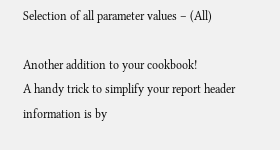Selection of all parameter values – (All)

Another addition to your cookbook!
A handy trick to simplify your report header information is by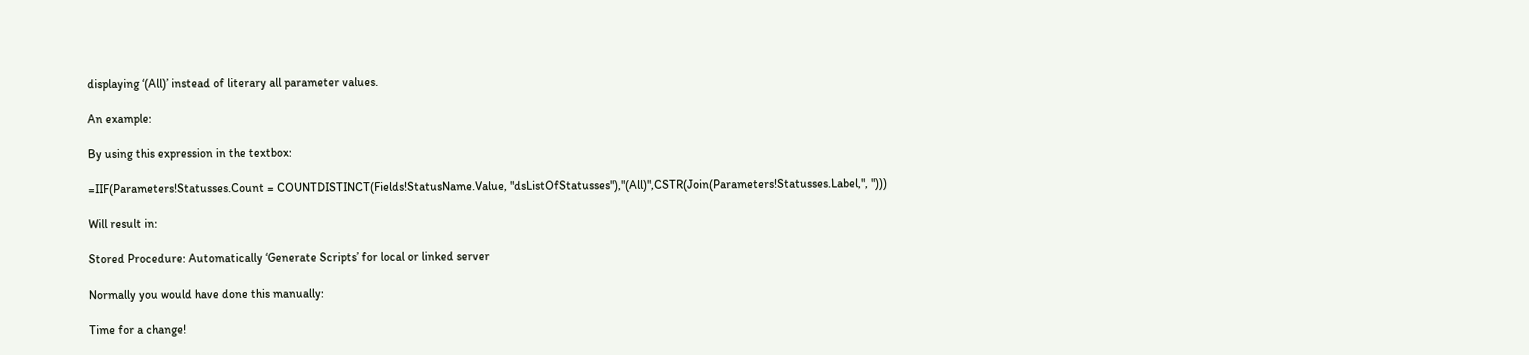displaying ‘(All)’ instead of literary all parameter values.

An example:

By using this expression in the textbox:

=IIF(Parameters!Statusses.Count = COUNTDISTINCT(Fields!StatusName.Value, "dsListOfStatusses"),"(All)",CSTR(Join(Parameters!Statusses.Label,", ")))

Will result in:

Stored Procedure: Automatically ‘Generate Scripts’ for local or linked server

Normally you would have done this manually:

Time for a change!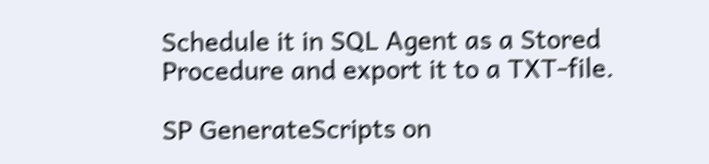Schedule it in SQL Agent as a Stored Procedure and export it to a TXT-file.

SP GenerateScripts on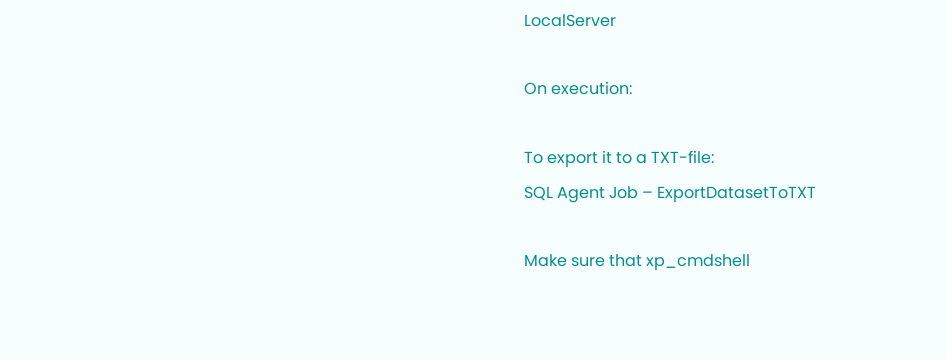LocalServer

On execution:

To export it to a TXT-file:
SQL Agent Job – ExportDatasetToTXT

Make sure that xp_cmdshell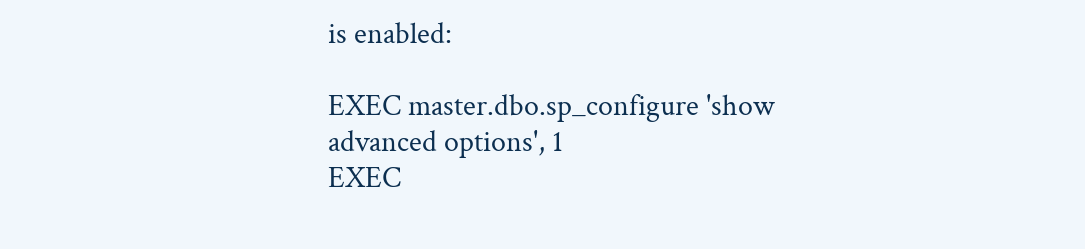is enabled:

EXEC master.dbo.sp_configure 'show advanced options', 1
EXEC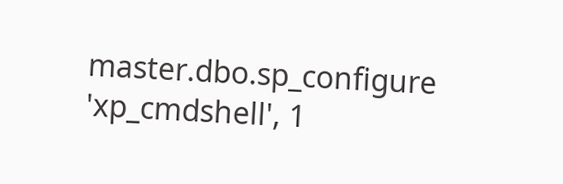master.dbo.sp_configure 'xp_cmdshell', 1